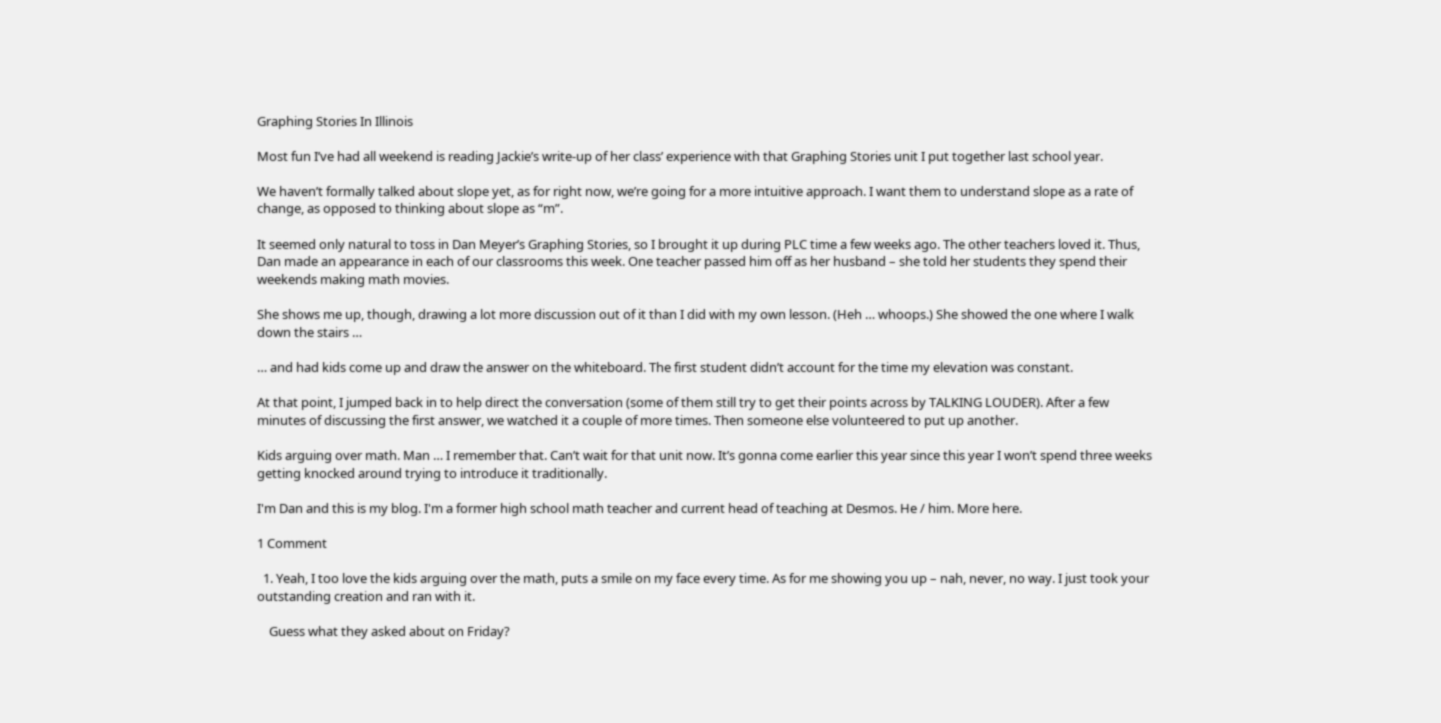Graphing Stories In Illinois

Most fun I’ve had all weekend is reading Jackie’s write-up of her class’ experience with that Graphing Stories unit I put together last school year.

We haven’t formally talked about slope yet, as for right now, we’re going for a more intuitive approach. I want them to understand slope as a rate of change, as opposed to thinking about slope as “m”.

It seemed only natural to toss in Dan Meyer’s Graphing Stories, so I brought it up during PLC time a few weeks ago. The other teachers loved it. Thus, Dan made an appearance in each of our classrooms this week. One teacher passed him off as her husband – she told her students they spend their weekends making math movies.

She shows me up, though, drawing a lot more discussion out of it than I did with my own lesson. (Heh … whoops.) She showed the one where I walk down the stairs …

… and had kids come up and draw the answer on the whiteboard. The first student didn’t account for the time my elevation was constant.

At that point, I jumped back in to help direct the conversation (some of them still try to get their points across by TALKING LOUDER). After a few minutes of discussing the first answer, we watched it a couple of more times. Then someone else volunteered to put up another.

Kids arguing over math. Man … I remember that. Can’t wait for that unit now. It’s gonna come earlier this year since this year I won’t spend three weeks getting knocked around trying to introduce it traditionally.

I'm Dan and this is my blog. I'm a former high school math teacher and current head of teaching at Desmos. He / him. More here.

1 Comment

  1. Yeah, I too love the kids arguing over the math, puts a smile on my face every time. As for me showing you up – nah, never, no way. I just took your outstanding creation and ran with it.

    Guess what they asked about on Friday?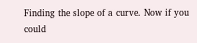Finding the slope of a curve. Now if you could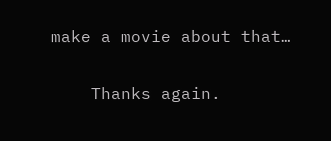make a movie about that…

    Thanks again.